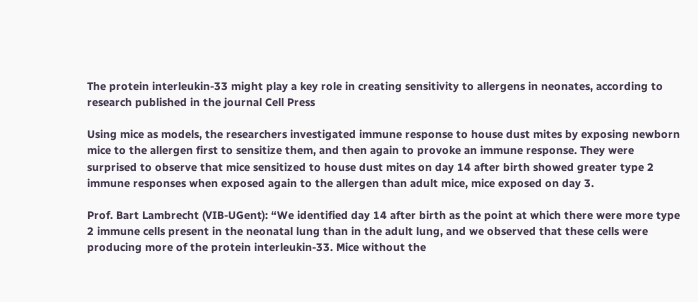The protein interleukin-33 might play a key role in creating sensitivity to allergens in neonates, according to research published in the journal Cell Press

Using mice as models, the researchers investigated immune response to house dust mites by exposing newborn mice to the allergen first to sensitize them, and then again to provoke an immune response. They were surprised to observe that mice sensitized to house dust mites on day 14 after birth showed greater type 2 immune responses when exposed again to the allergen than adult mice, mice exposed on day 3.

Prof. Bart Lambrecht (VIB-UGent): “We identified day 14 after birth as the point at which there were more type 2 immune cells present in the neonatal lung than in the adult lung, and we observed that these cells were producing more of the protein interleukin-33. Mice without the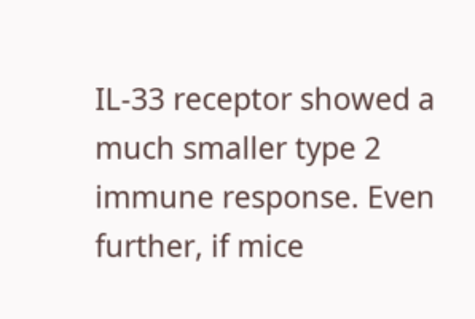IL-33 receptor showed a much smaller type 2 immune response. Even further, if mice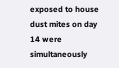exposed to house dust mites on day 14 were simultaneously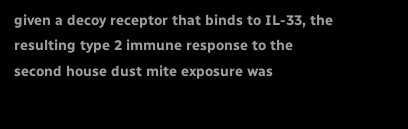given a decoy receptor that binds to IL-33, the resulting type 2 immune response to the second house dust mite exposure was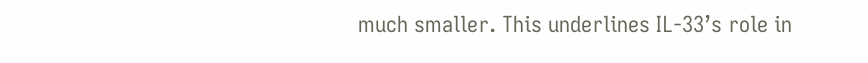much smaller. This underlines IL-33’s role in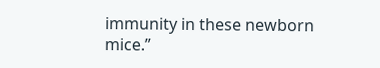immunity in these newborn mice.”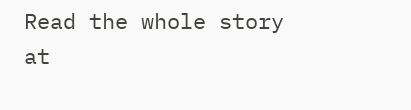Read the whole story at